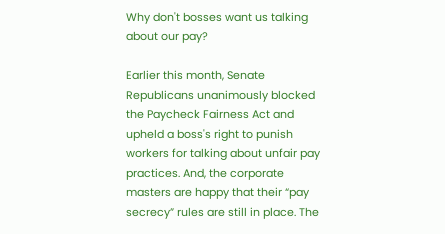Why don't bosses want us talking about our pay?

Earlier this month, Senate Republicans unanimously blocked the Paycheck Fairness Act and upheld a boss's right to punish workers for talking about unfair pay practices. And, the corporate masters are happy that their “pay secrecy” rules are still in place. The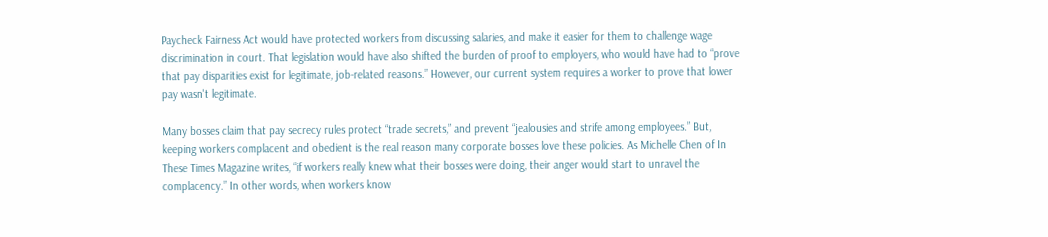Paycheck Fairness Act would have protected workers from discussing salaries, and make it easier for them to challenge wage discrimination in court. That legislation would have also shifted the burden of proof to employers, who would have had to “prove that pay disparities exist for legitimate, job-related reasons.” However, our current system requires a worker to prove that lower pay wasn't legitimate.

Many bosses claim that pay secrecy rules protect “trade secrets,” and prevent “jealousies and strife among employees.” But, keeping workers complacent and obedient is the real reason many corporate bosses love these policies. As Michelle Chen of In These Times Magazine writes, “if workers really knew what their bosses were doing, their anger would start to unravel the complacency.” In other words, when workers know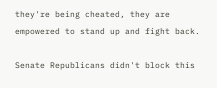they're being cheated, they are empowered to stand up and fight back.

Senate Republicans didn't block this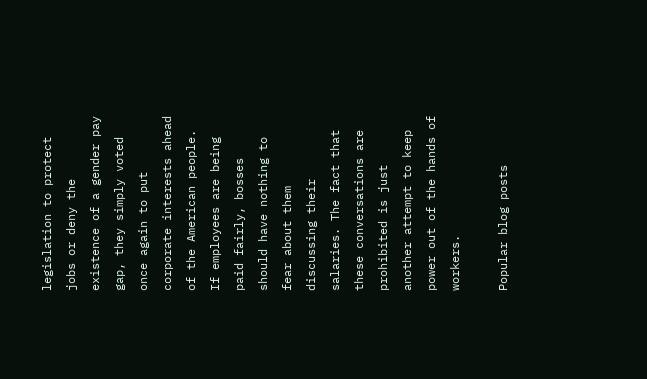legislation to protect jobs or deny the existence of a gender pay gap, they simply voted once again to put corporate interests ahead of the American people. If employees are being paid fairly, bosses should have nothing to fear about them discussing their salaries. The fact that these conversations are prohibited is just another attempt to keep power out of the hands of workers.

Popular blog posts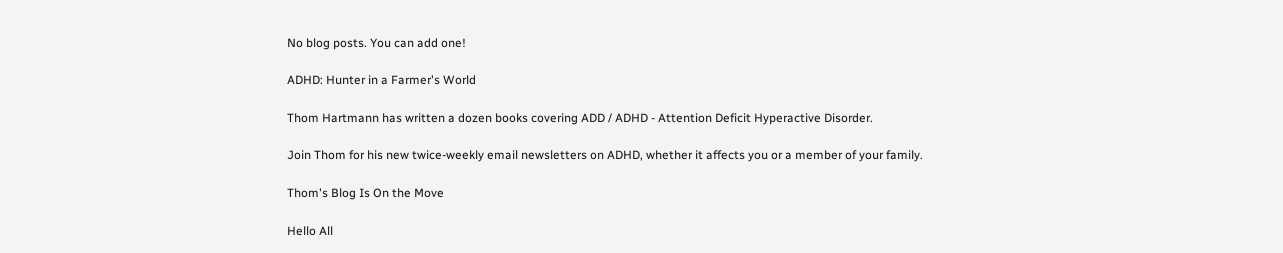No blog posts. You can add one!

ADHD: Hunter in a Farmer's World

Thom Hartmann has written a dozen books covering ADD / ADHD - Attention Deficit Hyperactive Disorder.

Join Thom for his new twice-weekly email newsletters on ADHD, whether it affects you or a member of your family.

Thom's Blog Is On the Move

Hello All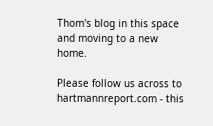Thom's blog in this space and moving to a new home.

Please follow us across to hartmannreport.com - this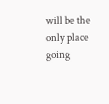will be the only place going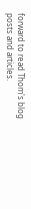forward to read Thom's blog posts and articles.